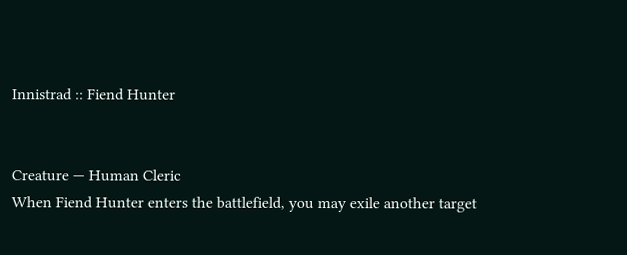Innistrad :: Fiend Hunter


Creature — Human Cleric
When Fiend Hunter enters the battlefield, you may exile another target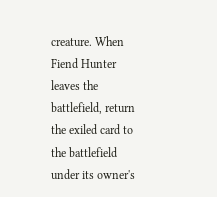creature. When Fiend Hunter leaves the battlefield, return the exiled card to the battlefield under its owner's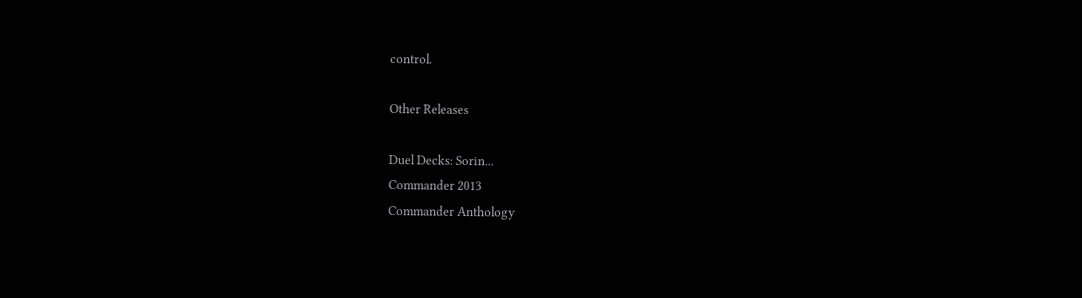control.

Other Releases

Duel Decks: Sorin...
Commander 2013
Commander Anthology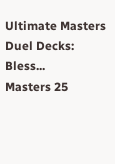Ultimate Masters
Duel Decks: Bless...
Masters 25